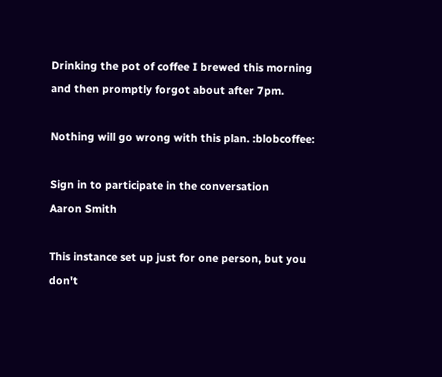Drinking the pot of coffee I brewed this morning and then promptly forgot about after 7pm.

Nothing will go wrong with this plan. :blobcoffee:

Sign in to participate in the conversation
Aaron Smith

This instance set up just for one person, but you don't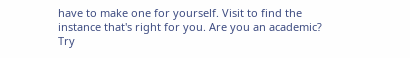have to make one for yourself. Visit to find the instance that's right for you. Are you an academic? Try